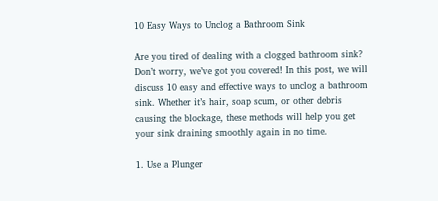10 Easy Ways to Unclog a Bathroom Sink

Are you tired of dealing with a clogged bathroom sink? Don’t worry, we’ve got you covered! In this post, we will discuss 10 easy and effective ways to unclog a bathroom sink. Whether it’s hair, soap scum, or other debris causing the blockage, these methods will help you get your sink draining smoothly again in no time.

1. Use a Plunger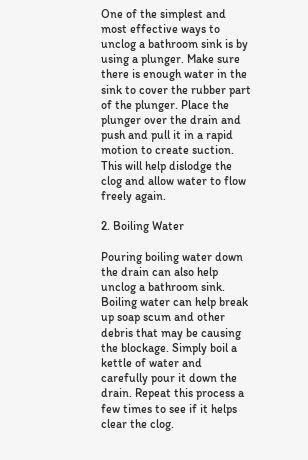One of the simplest and most effective ways to unclog a bathroom sink is by using a plunger. Make sure there is enough water in the sink to cover the rubber part of the plunger. Place the plunger over the drain and push and pull it in a rapid motion to create suction. This will help dislodge the clog and allow water to flow freely again.

2. Boiling Water

Pouring boiling water down the drain can also help unclog a bathroom sink. Boiling water can help break up soap scum and other debris that may be causing the blockage. Simply boil a kettle of water and carefully pour it down the drain. Repeat this process a few times to see if it helps clear the clog.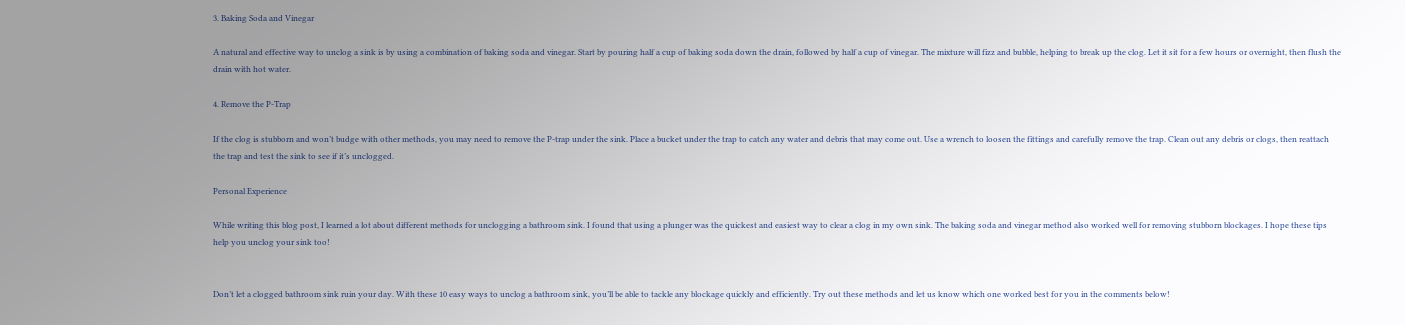3. Baking Soda and Vinegar

A natural and effective way to unclog a sink is by using a combination of baking soda and vinegar. Start by pouring half a cup of baking soda down the drain, followed by half a cup of vinegar. The mixture will fizz and bubble, helping to break up the clog. Let it sit for a few hours or overnight, then flush the drain with hot water.

4. Remove the P-Trap

If the clog is stubborn and won’t budge with other methods, you may need to remove the P-trap under the sink. Place a bucket under the trap to catch any water and debris that may come out. Use a wrench to loosen the fittings and carefully remove the trap. Clean out any debris or clogs, then reattach the trap and test the sink to see if it’s unclogged.

Personal Experience

While writing this blog post, I learned a lot about different methods for unclogging a bathroom sink. I found that using a plunger was the quickest and easiest way to clear a clog in my own sink. The baking soda and vinegar method also worked well for removing stubborn blockages. I hope these tips help you unclog your sink too!


Don’t let a clogged bathroom sink ruin your day. With these 10 easy ways to unclog a bathroom sink, you’ll be able to tackle any blockage quickly and efficiently. Try out these methods and let us know which one worked best for you in the comments below!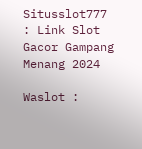Situsslot777 : Link Slot Gacor Gampang Menang 2024

Waslot :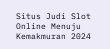Situs Judi Slot Online Menuju Kemakmuran 2024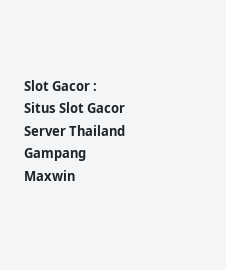Slot Gacor : Situs Slot Gacor Server Thailand Gampang Maxwin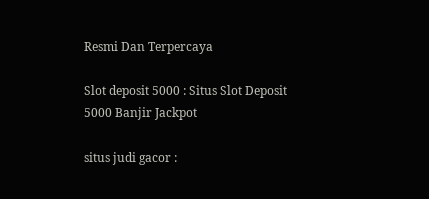Resmi Dan Terpercaya

Slot deposit 5000 : Situs Slot Deposit 5000 Banjir Jackpot

situs judi gacor :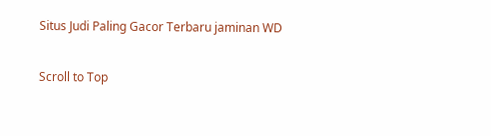Situs Judi Paling Gacor Terbaru jaminan WD

Scroll to Top